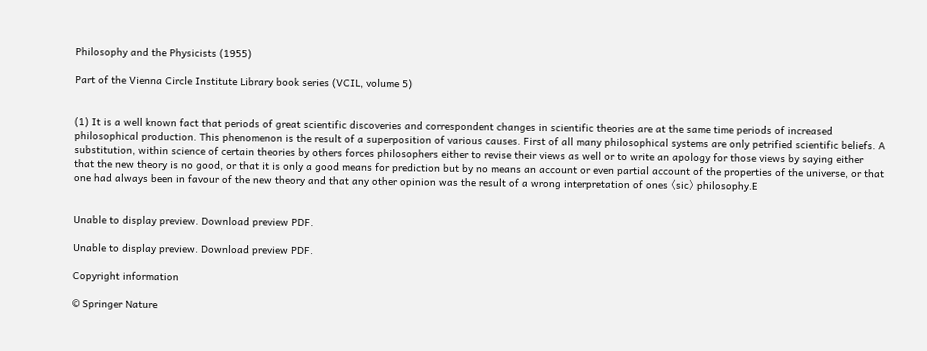Philosophy and the Physicists (1955)

Part of the Vienna Circle Institute Library book series (VCIL, volume 5)


(1) It is a well known fact that periods of great scientific discoveries and correspondent changes in scientific theories are at the same time periods of increased philosophical production. This phenomenon is the result of a superposition of various causes. First of all many philosophical systems are only petrified scientific beliefs. A substitution, within science of certain theories by others forces philosophers either to revise their views as well or to write an apology for those views by saying either that the new theory is no good, or that it is only a good means for prediction but by no means an account or even partial account of the properties of the universe, or that one had always been in favour of the new theory and that any other opinion was the result of a wrong interpretation of ones 〈sic〉 philosophy.E


Unable to display preview. Download preview PDF.

Unable to display preview. Download preview PDF.

Copyright information

© Springer Nature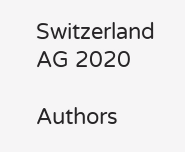Switzerland AG 2020

Authors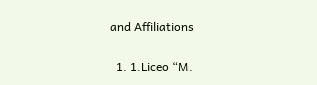and Affiliations

  1. 1.Liceo “M.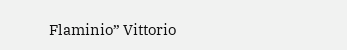Flaminio” Vittorio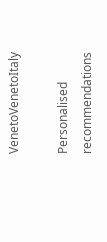VenetoVenetoItaly

Personalised recommendations